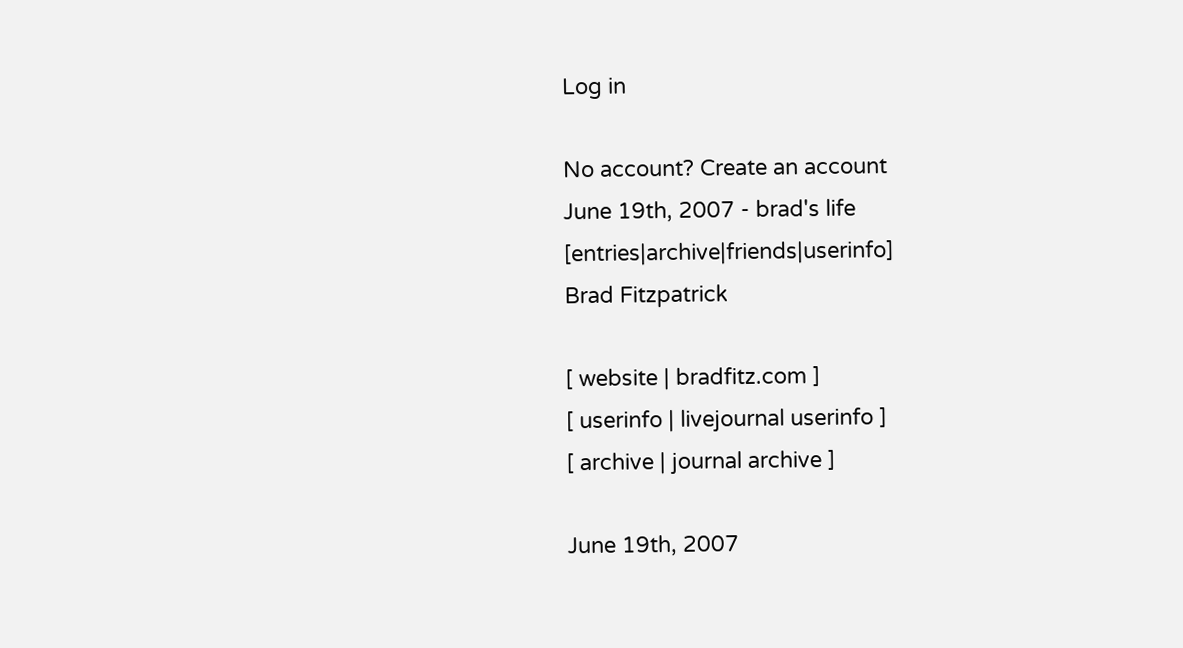Log in

No account? Create an account
June 19th, 2007 - brad's life [entries|archive|friends|userinfo]
Brad Fitzpatrick

[ website | bradfitz.com ]
[ userinfo | livejournal userinfo ]
[ archive | journal archive ]

June 19th, 2007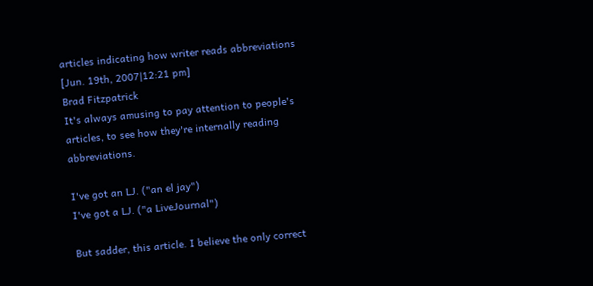articles indicating how writer reads abbreviations [Jun. 19th, 2007|12:21 pm]
Brad Fitzpatrick
It's always amusing to pay attention to people's articles, to see how they're internally reading abbreviations.

I've got an LJ. ("an el jay")
I've got a LJ. ("a LiveJournal")

But sadder, this article. I believe the only correct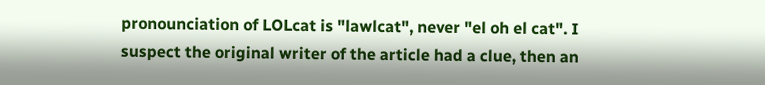pronounciation of LOLcat is "lawlcat", never "el oh el cat". I suspect the original writer of the article had a clue, then an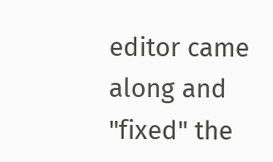editor came along and "fixed" the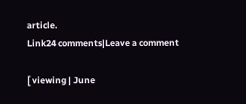article.
Link24 comments|Leave a comment

[ viewing | June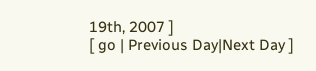19th, 2007 ]
[ go | Previous Day|Next Day ]